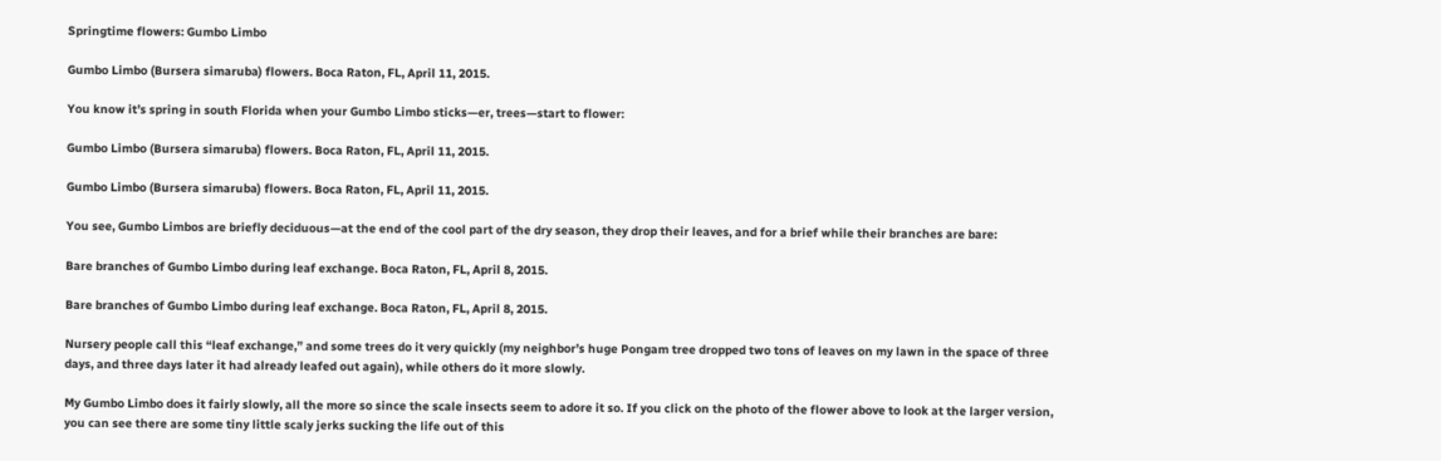Springtime flowers: Gumbo Limbo

Gumbo Limbo (Bursera simaruba) flowers. Boca Raton, FL, April 11, 2015.

You know it’s spring in south Florida when your Gumbo Limbo sticks—er, trees—start to flower:

Gumbo Limbo (Bursera simaruba) flowers. Boca Raton, FL, April 11, 2015.

Gumbo Limbo (Bursera simaruba) flowers. Boca Raton, FL, April 11, 2015.

You see, Gumbo Limbos are briefly deciduous—at the end of the cool part of the dry season, they drop their leaves, and for a brief while their branches are bare:

Bare branches of Gumbo Limbo during leaf exchange. Boca Raton, FL, April 8, 2015.

Bare branches of Gumbo Limbo during leaf exchange. Boca Raton, FL, April 8, 2015.

Nursery people call this “leaf exchange,” and some trees do it very quickly (my neighbor’s huge Pongam tree dropped two tons of leaves on my lawn in the space of three days, and three days later it had already leafed out again), while others do it more slowly.

My Gumbo Limbo does it fairly slowly, all the more so since the scale insects seem to adore it so. If you click on the photo of the flower above to look at the larger version, you can see there are some tiny little scaly jerks sucking the life out of this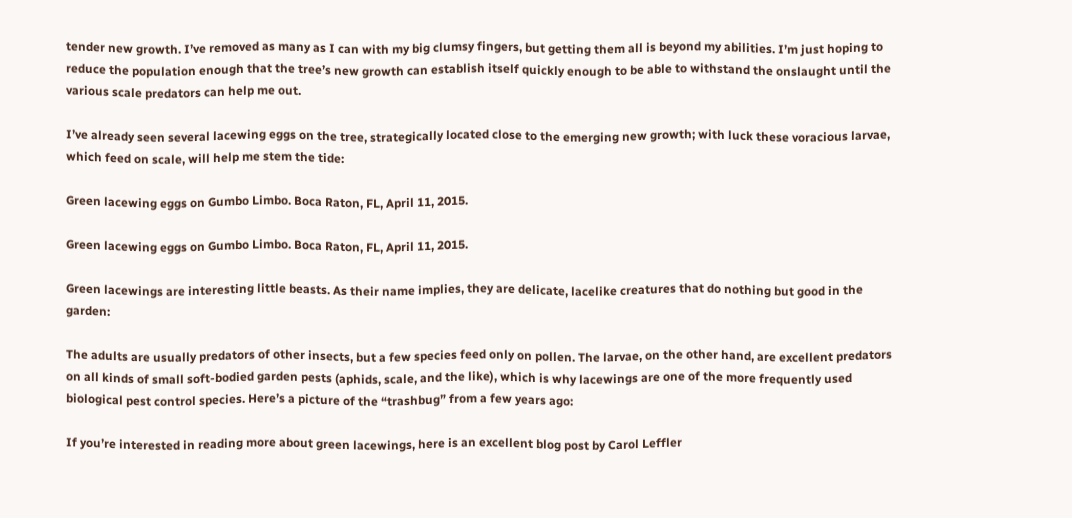tender new growth. I’ve removed as many as I can with my big clumsy fingers, but getting them all is beyond my abilities. I’m just hoping to reduce the population enough that the tree’s new growth can establish itself quickly enough to be able to withstand the onslaught until the various scale predators can help me out.

I’ve already seen several lacewing eggs on the tree, strategically located close to the emerging new growth; with luck these voracious larvae, which feed on scale, will help me stem the tide:

Green lacewing eggs on Gumbo Limbo. Boca Raton, FL, April 11, 2015.

Green lacewing eggs on Gumbo Limbo. Boca Raton, FL, April 11, 2015.

Green lacewings are interesting little beasts. As their name implies, they are delicate, lacelike creatures that do nothing but good in the garden:

The adults are usually predators of other insects, but a few species feed only on pollen. The larvae, on the other hand, are excellent predators on all kinds of small soft-bodied garden pests (aphids, scale, and the like), which is why lacewings are one of the more frequently used biological pest control species. Here’s a picture of the “trashbug” from a few years ago:

If you’re interested in reading more about green lacewings, here is an excellent blog post by Carol Leffler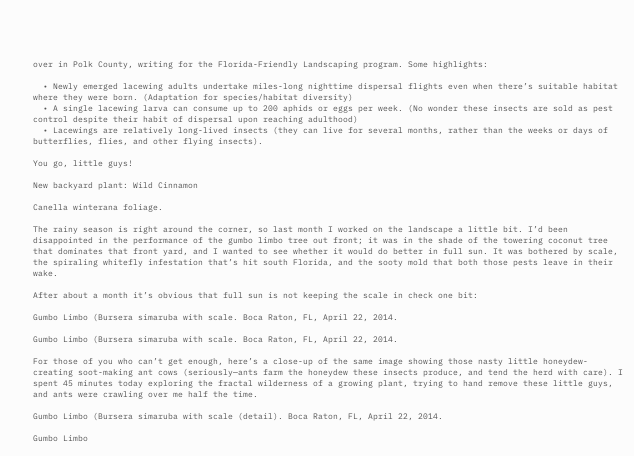over in Polk County, writing for the Florida-Friendly Landscaping program. Some highlights:

  • Newly emerged lacewing adults undertake miles-long nighttime dispersal flights even when there’s suitable habitat where they were born. (Adaptation for species/habitat diversity)
  • A single lacewing larva can consume up to 200 aphids or eggs per week. (No wonder these insects are sold as pest control despite their habit of dispersal upon reaching adulthood)
  • Lacewings are relatively long-lived insects (they can live for several months, rather than the weeks or days of butterflies, flies, and other flying insects).

You go, little guys!

New backyard plant: Wild Cinnamon

Canella winterana foliage.

The rainy season is right around the corner, so last month I worked on the landscape a little bit. I’d been disappointed in the performance of the gumbo limbo tree out front; it was in the shade of the towering coconut tree that dominates that front yard, and I wanted to see whether it would do better in full sun. It was bothered by scale, the spiraling whitefly infestation that’s hit south Florida, and the sooty mold that both those pests leave in their wake.

After about a month it’s obvious that full sun is not keeping the scale in check one bit:

Gumbo Limbo (Bursera simaruba with scale. Boca Raton, FL, April 22, 2014.

Gumbo Limbo (Bursera simaruba with scale. Boca Raton, FL, April 22, 2014.

For those of you who can’t get enough, here’s a close-up of the same image showing those nasty little honeydew-creating soot-making ant cows (seriously—ants farm the honeydew these insects produce, and tend the herd with care). I spent 45 minutes today exploring the fractal wilderness of a growing plant, trying to hand remove these little guys, and ants were crawling over me half the time.

Gumbo Limbo (Bursera simaruba with scale (detail). Boca Raton, FL, April 22, 2014.

Gumbo Limbo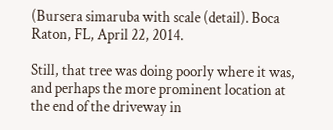(Bursera simaruba with scale (detail). Boca Raton, FL, April 22, 2014.

Still, that tree was doing poorly where it was, and perhaps the more prominent location at the end of the driveway in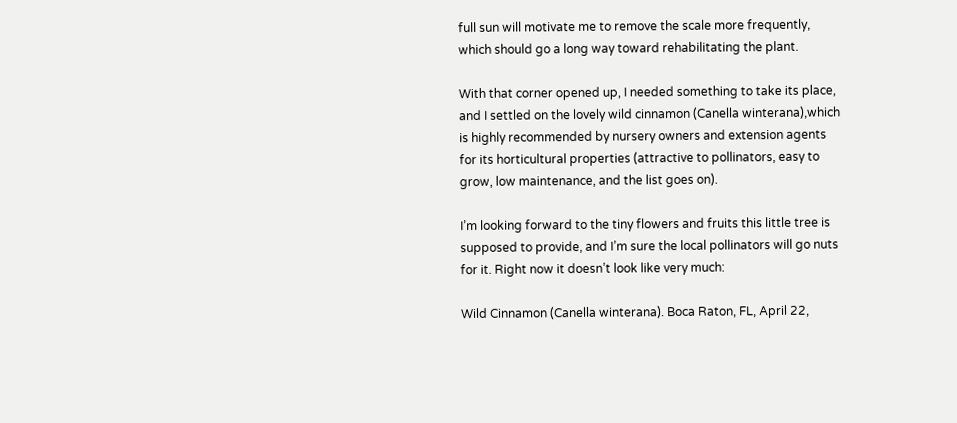full sun will motivate me to remove the scale more frequently, which should go a long way toward rehabilitating the plant.

With that corner opened up, I needed something to take its place, and I settled on the lovely wild cinnamon (Canella winterana),which is highly recommended by nursery owners and extension agents for its horticultural properties (attractive to pollinators, easy to grow, low maintenance, and the list goes on).

I’m looking forward to the tiny flowers and fruits this little tree is supposed to provide, and I’m sure the local pollinators will go nuts for it. Right now it doesn’t look like very much:

Wild Cinnamon (Canella winterana). Boca Raton, FL, April 22,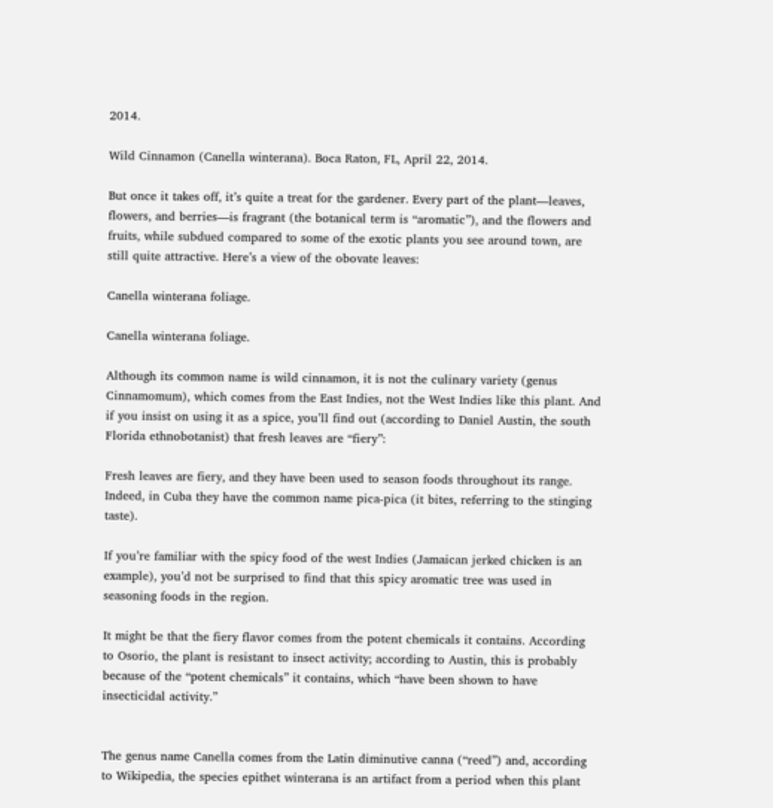2014.

Wild Cinnamon (Canella winterana). Boca Raton, FL, April 22, 2014.

But once it takes off, it’s quite a treat for the gardener. Every part of the plant—leaves, flowers, and berries—is fragrant (the botanical term is “aromatic”), and the flowers and fruits, while subdued compared to some of the exotic plants you see around town, are still quite attractive. Here’s a view of the obovate leaves:

Canella winterana foliage.

Canella winterana foliage.

Although its common name is wild cinnamon, it is not the culinary variety (genus Cinnamomum), which comes from the East Indies, not the West Indies like this plant. And if you insist on using it as a spice, you’ll find out (according to Daniel Austin, the south Florida ethnobotanist) that fresh leaves are “fiery”:

Fresh leaves are fiery, and they have been used to season foods throughout its range. Indeed, in Cuba they have the common name pica-pica (it bites, referring to the stinging taste).

If you’re familiar with the spicy food of the west Indies (Jamaican jerked chicken is an example), you’d not be surprised to find that this spicy aromatic tree was used in seasoning foods in the region.

It might be that the fiery flavor comes from the potent chemicals it contains. According to Osorio, the plant is resistant to insect activity; according to Austin, this is probably because of the “potent chemicals” it contains, which “have been shown to have insecticidal activity.”


The genus name Canella comes from the Latin diminutive canna (“reed”) and, according to Wikipedia, the species epithet winterana is an artifact from a period when this plant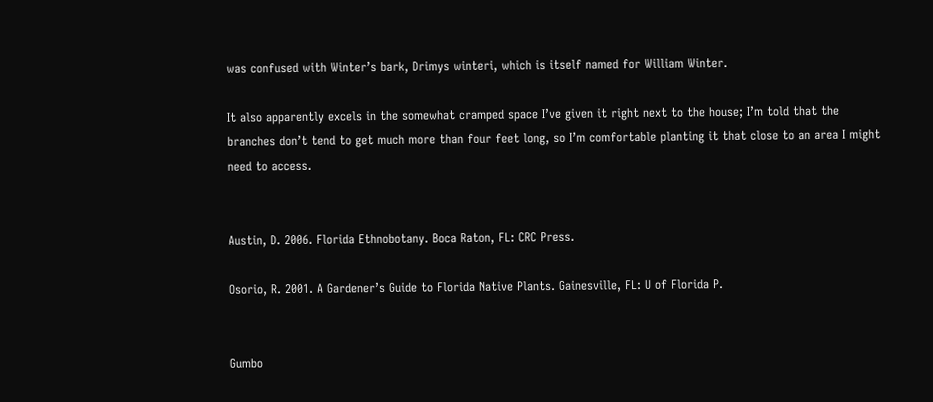was confused with Winter’s bark, Drimys winteri, which is itself named for William Winter.

It also apparently excels in the somewhat cramped space I’ve given it right next to the house; I’m told that the branches don’t tend to get much more than four feet long, so I’m comfortable planting it that close to an area I might need to access.


Austin, D. 2006. Florida Ethnobotany. Boca Raton, FL: CRC Press.

Osorio, R. 2001. A Gardener’s Guide to Florida Native Plants. Gainesville, FL: U of Florida P.


Gumbo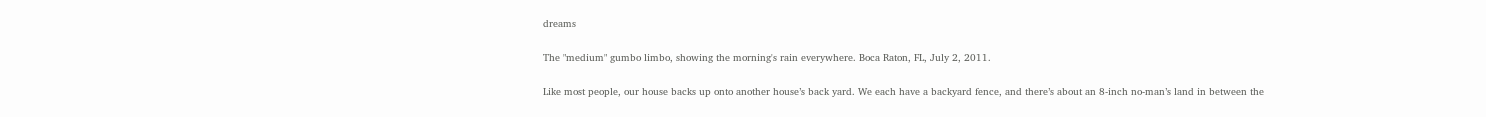dreams

The "medium" gumbo limbo, showing the morning's rain everywhere. Boca Raton, FL, July 2, 2011.

Like most people, our house backs up onto another house’s back yard. We each have a backyard fence, and there’s about an 8-inch no-man’s land in between the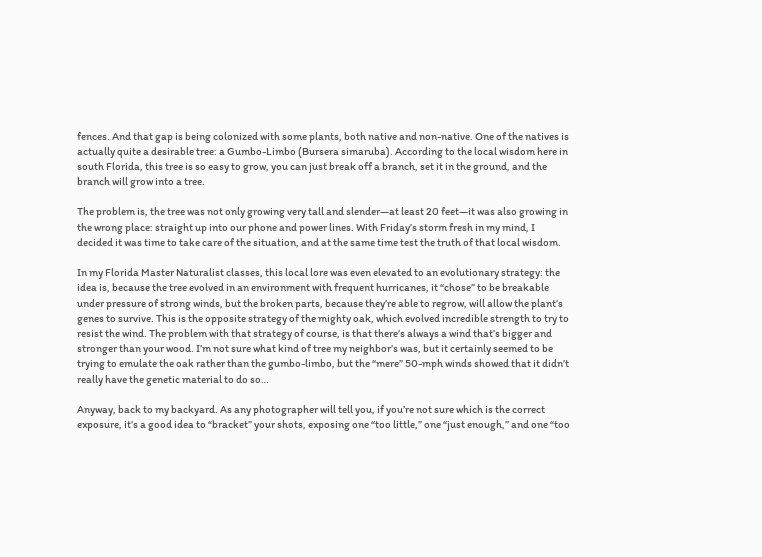fences. And that gap is being colonized with some plants, both native and non-native. One of the natives is actually quite a desirable tree: a Gumbo-Limbo (Bursera simaruba). According to the local wisdom here in south Florida, this tree is so easy to grow, you can just break off a branch, set it in the ground, and the branch will grow into a tree.

The problem is, the tree was not only growing very tall and slender—at least 20 feet—it was also growing in the wrong place: straight up into our phone and power lines. With Friday’s storm fresh in my mind, I decided it was time to take care of the situation, and at the same time test the truth of that local wisdom.

In my Florida Master Naturalist classes, this local lore was even elevated to an evolutionary strategy: the idea is, because the tree evolved in an environment with frequent hurricanes, it “chose” to be breakable under pressure of strong winds, but the broken parts, because they’re able to regrow, will allow the plant’s genes to survive. This is the opposite strategy of the mighty oak, which evolved incredible strength to try to resist the wind. The problem with that strategy of course, is that there’s always a wind that’s bigger and stronger than your wood. I’m not sure what kind of tree my neighbor’s was, but it certainly seemed to be trying to emulate the oak rather than the gumbo-limbo, but the “mere” 50-mph winds showed that it didn’t really have the genetic material to do so…

Anyway, back to my backyard. As any photographer will tell you, if you’re not sure which is the correct exposure, it’s a good idea to “bracket” your shots, exposing one “too little,” one “just enough,” and one “too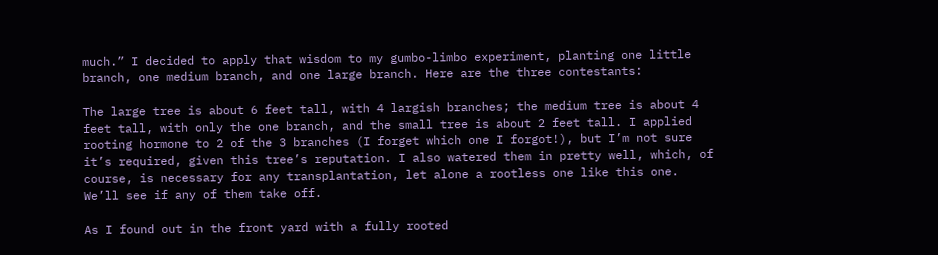much.” I decided to apply that wisdom to my gumbo-limbo experiment, planting one little branch, one medium branch, and one large branch. Here are the three contestants:

The large tree is about 6 feet tall, with 4 largish branches; the medium tree is about 4 feet tall, with only the one branch, and the small tree is about 2 feet tall. I applied rooting hormone to 2 of the 3 branches (I forget which one I forgot!), but I’m not sure it’s required, given this tree’s reputation. I also watered them in pretty well, which, of course, is necessary for any transplantation, let alone a rootless one like this one. We’ll see if any of them take off.

As I found out in the front yard with a fully rooted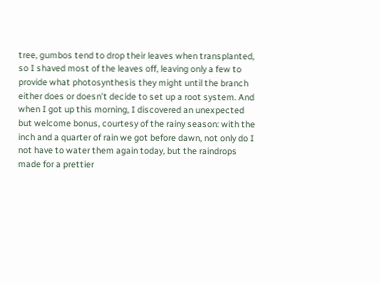tree, gumbos tend to drop their leaves when transplanted, so I shaved most of the leaves off, leaving only a few to provide what photosynthesis they might until the branch either does or doesn’t decide to set up a root system. And when I got up this morning, I discovered an unexpected but welcome bonus, courtesy of the rainy season: with the inch and a quarter of rain we got before dawn, not only do I not have to water them again today, but the raindrops made for a prettier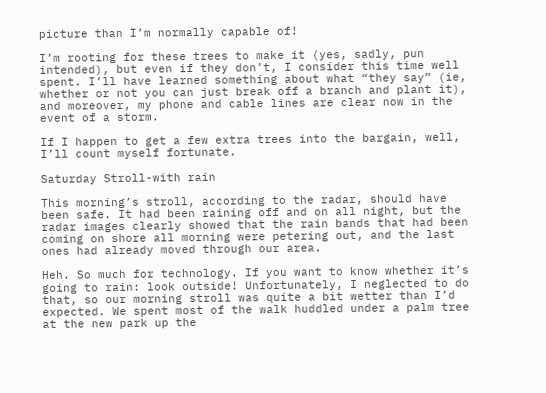picture than I’m normally capable of!

I’m rooting for these trees to make it (yes, sadly, pun intended), but even if they don’t, I consider this time well spent. I’ll have learned something about what “they say” (ie, whether or not you can just break off a branch and plant it), and moreover, my phone and cable lines are clear now in the event of a storm.

If I happen to get a few extra trees into the bargain, well, I’ll count myself fortunate.

Saturday Stroll-with rain

This morning’s stroll, according to the radar, should have been safe. It had been raining off and on all night, but the radar images clearly showed that the rain bands that had been coming on shore all morning were petering out, and the last ones had already moved through our area.

Heh. So much for technology. If you want to know whether it’s going to rain: look outside! Unfortunately, I neglected to do that, so our morning stroll was quite a bit wetter than I’d expected. We spent most of the walk huddled under a palm tree at the new park up the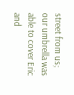street from us; our umbrella was able to cover Eric and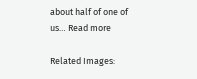about half of one of us… Read more

Related Images: